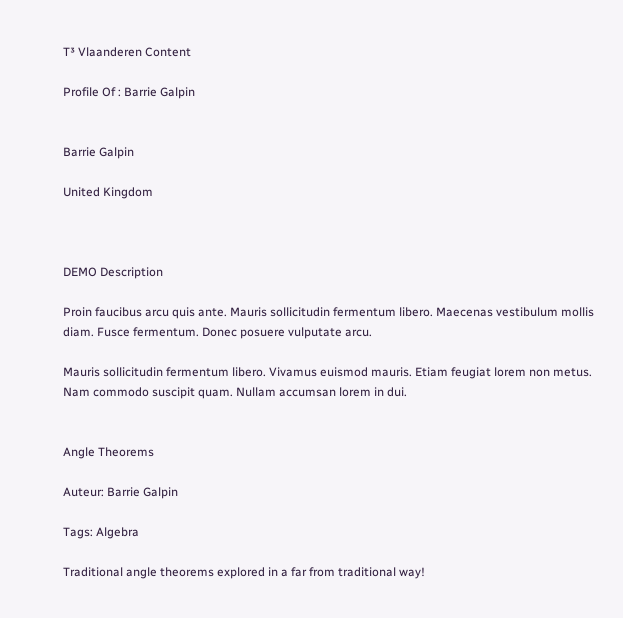T³ Vlaanderen Content

Profile Of : Barrie Galpin


Barrie Galpin

United Kingdom



DEMO Description

Proin faucibus arcu quis ante. Mauris sollicitudin fermentum libero. Maecenas vestibulum mollis diam. Fusce fermentum. Donec posuere vulputate arcu.

Mauris sollicitudin fermentum libero. Vivamus euismod mauris. Etiam feugiat lorem non metus. Nam commodo suscipit quam. Nullam accumsan lorem in dui.


Angle Theorems

Auteur: Barrie Galpin

Tags: Algebra

Traditional angle theorems explored in a far from traditional way!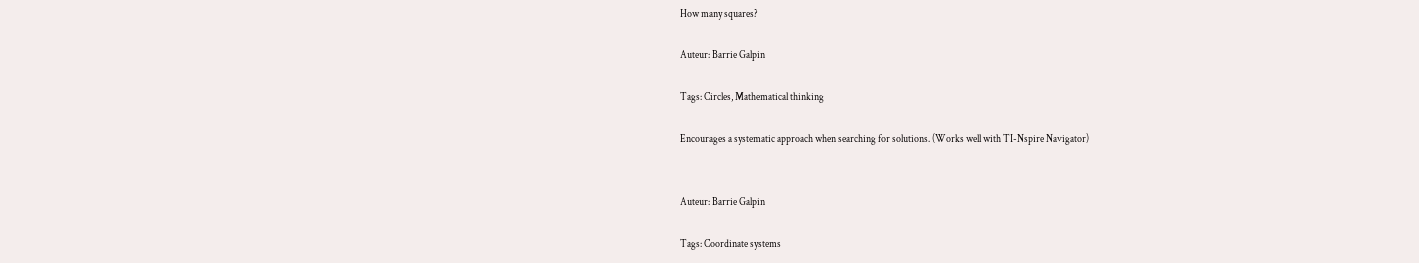How many squares?

Auteur: Barrie Galpin

Tags: Circles, Mathematical thinking

Encourages a systematic approach when searching for solutions. (Works well with TI-Nspire Navigator)


Auteur: Barrie Galpin

Tags: Coordinate systems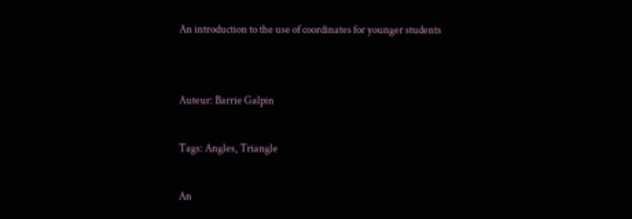An introduction to the use of coordinates for younger students


Auteur: Barrie Galpin

Tags: Angles, Triangle

An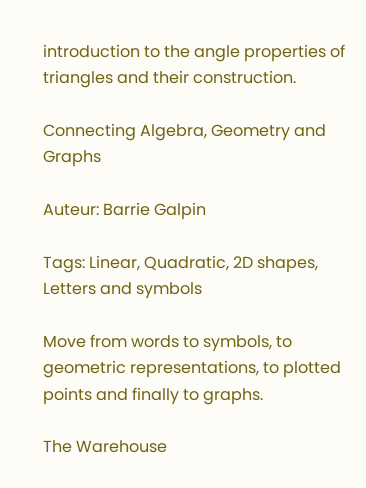introduction to the angle properties of triangles and their construction.

Connecting Algebra, Geometry and Graphs

Auteur: Barrie Galpin

Tags: Linear, Quadratic, 2D shapes, Letters and symbols

Move from words to symbols, to geometric representations, to plotted points and finally to graphs.

The Warehouse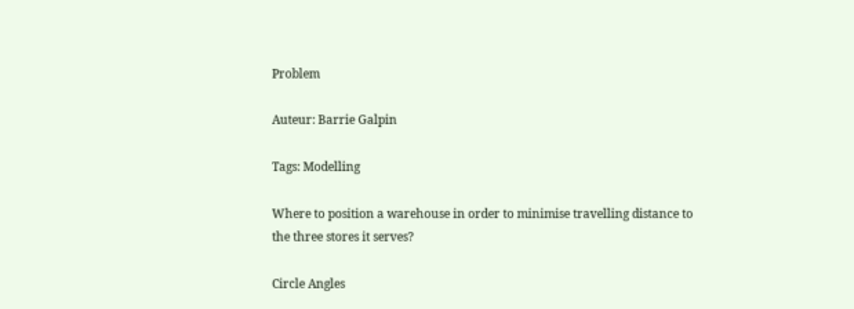Problem

Auteur: Barrie Galpin

Tags: Modelling

Where to position a warehouse in order to minimise travelling distance to the three stores it serves?

Circle Angles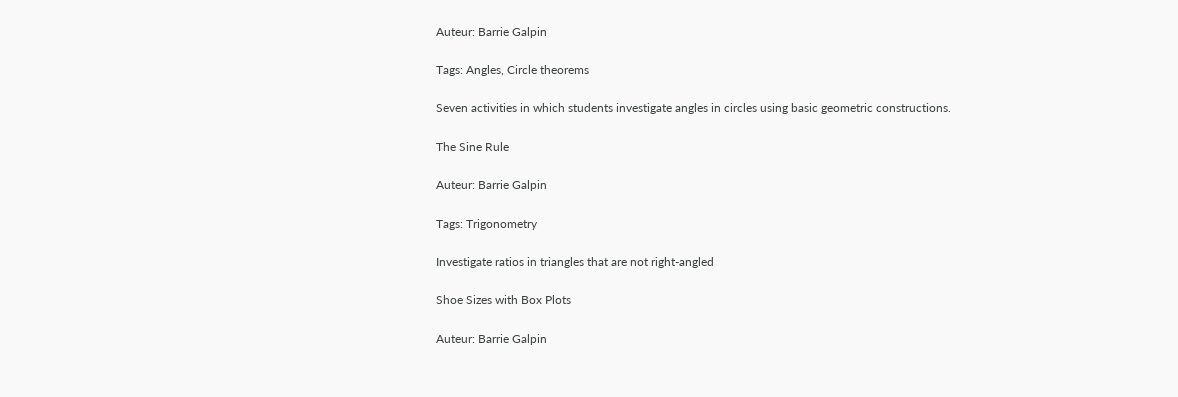Auteur: Barrie Galpin

Tags: Angles, Circle theorems

Seven activities in which students investigate angles in circles using basic geometric constructions.

The Sine Rule

Auteur: Barrie Galpin

Tags: Trigonometry

Investigate ratios in triangles that are not right-angled

Shoe Sizes with Box Plots

Auteur: Barrie Galpin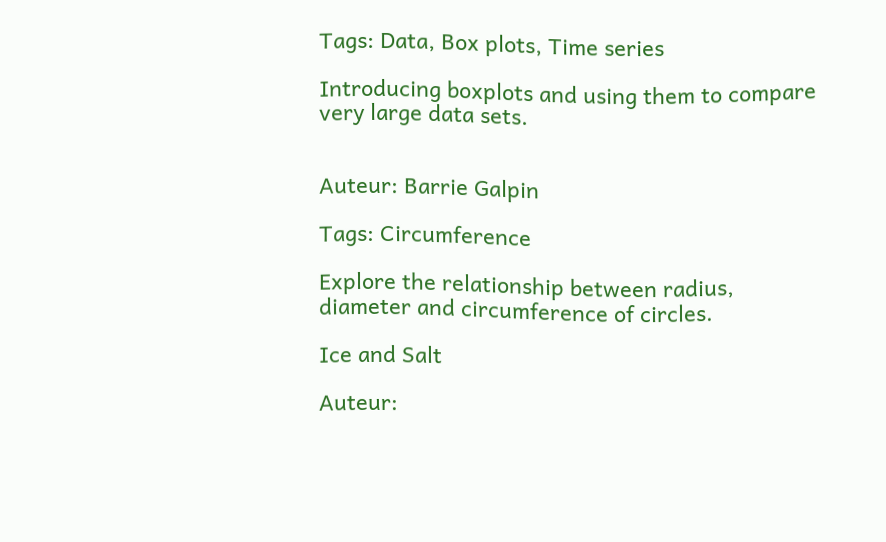Tags: Data, Box plots, Time series

Introducing boxplots and using them to compare very large data sets.


Auteur: Barrie Galpin

Tags: Circumference

Explore the relationship between radius, diameter and circumference of circles.

Ice and Salt

Auteur: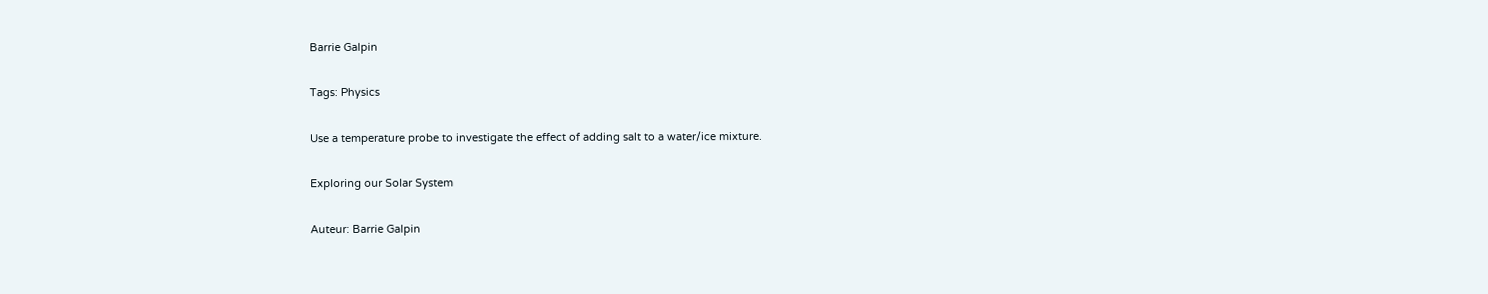Barrie Galpin

Tags: Physics

Use a temperature probe to investigate the effect of adding salt to a water/ice mixture.

Exploring our Solar System

Auteur: Barrie Galpin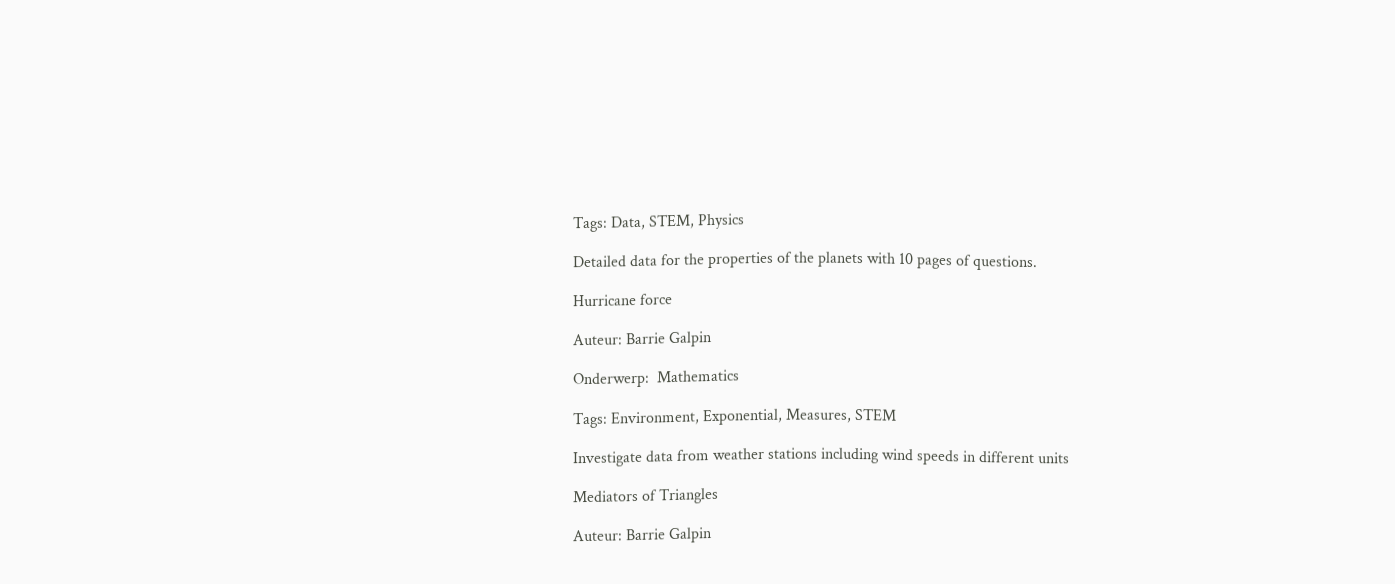Tags: Data, STEM, Physics

Detailed data for the properties of the planets with 10 pages of questions.

Hurricane force

Auteur: Barrie Galpin

Onderwerp:  Mathematics

Tags: Environment, Exponential, Measures, STEM

Investigate data from weather stations including wind speeds in different units

Mediators of Triangles

Auteur: Barrie Galpin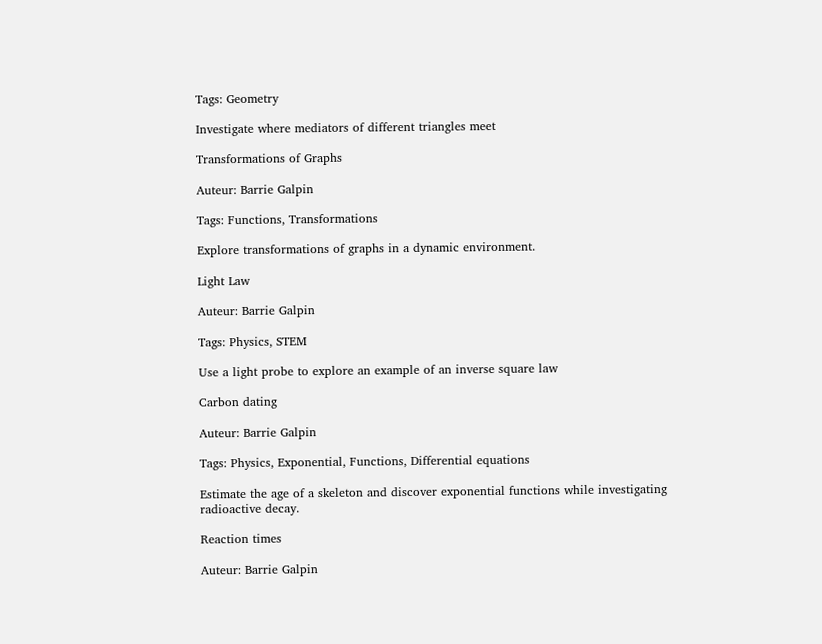Tags: Geometry

Investigate where mediators of different triangles meet

Transformations of Graphs

Auteur: Barrie Galpin

Tags: Functions, Transformations

Explore transformations of graphs in a dynamic environment.

Light Law

Auteur: Barrie Galpin

Tags: Physics, STEM

Use a light probe to explore an example of an inverse square law

Carbon dating

Auteur: Barrie Galpin

Tags: Physics, Exponential, Functions, Differential equations

Estimate the age of a skeleton and discover exponential functions while investigating radioactive decay.

Reaction times

Auteur: Barrie Galpin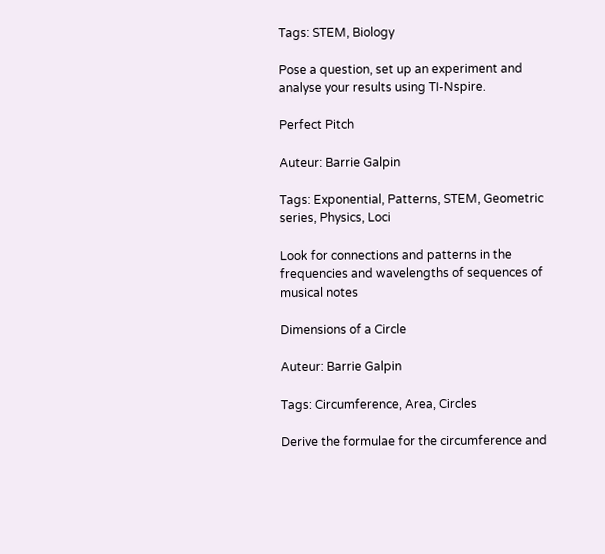Tags: STEM, Biology

Pose a question, set up an experiment and analyse your results using TI-Nspire.

Perfect Pitch

Auteur: Barrie Galpin

Tags: Exponential, Patterns, STEM, Geometric series, Physics, Loci

Look for connections and patterns in the frequencies and wavelengths of sequences of musical notes

Dimensions of a Circle

Auteur: Barrie Galpin

Tags: Circumference, Area, Circles

Derive the formulae for the circumference and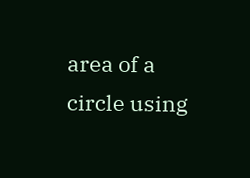area of a circle using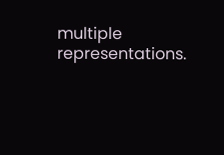multiple representations.